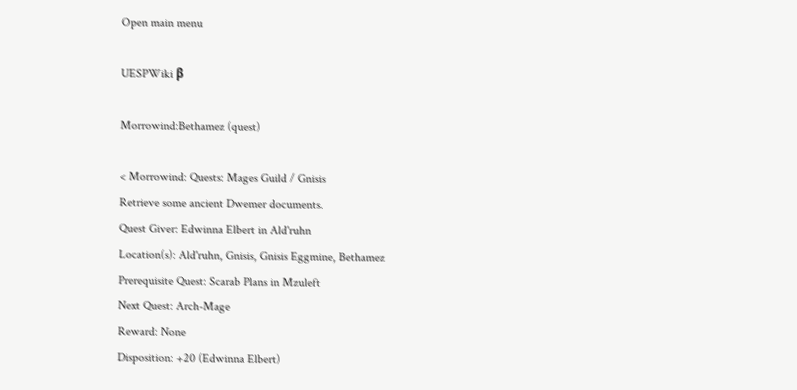Open main menu

UESPWiki β

Morrowind:Bethamez (quest)

< Morrowind: Quests: Mages Guild / Gnisis
Retrieve some ancient Dwemer documents.
Quest Giver: Edwinna Elbert in Ald'ruhn
Location(s): Ald'ruhn, Gnisis, Gnisis Eggmine, Bethamez
Prerequisite Quest: Scarab Plans in Mzuleft
Next Quest: Arch-Mage
Reward: None
Disposition: +20 (Edwinna Elbert)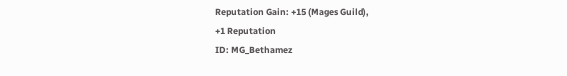Reputation Gain: +15 (Mages Guild),
+1 Reputation
ID: MG_Bethamez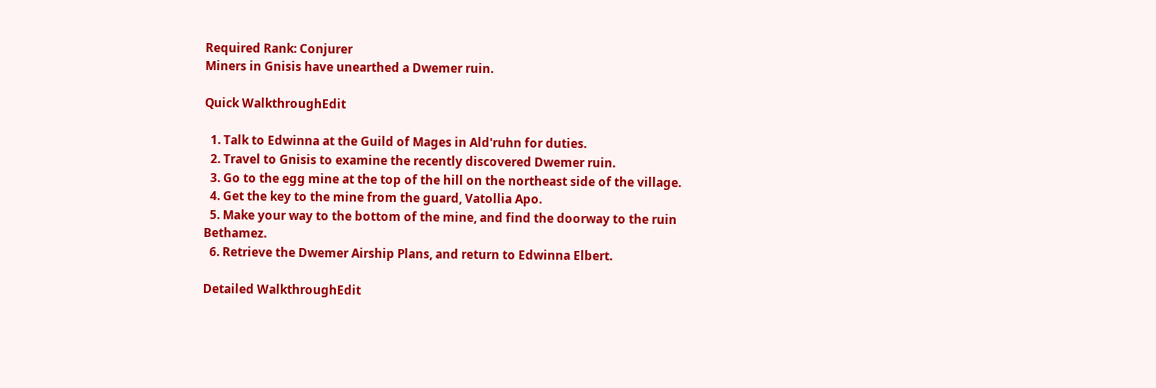Required Rank: Conjurer
Miners in Gnisis have unearthed a Dwemer ruin.

Quick WalkthroughEdit

  1. Talk to Edwinna at the Guild of Mages in Ald'ruhn for duties.
  2. Travel to Gnisis to examine the recently discovered Dwemer ruin.
  3. Go to the egg mine at the top of the hill on the northeast side of the village.
  4. Get the key to the mine from the guard, Vatollia Apo.
  5. Make your way to the bottom of the mine, and find the doorway to the ruin Bethamez.
  6. Retrieve the Dwemer Airship Plans, and return to Edwinna Elbert.

Detailed WalkthroughEdit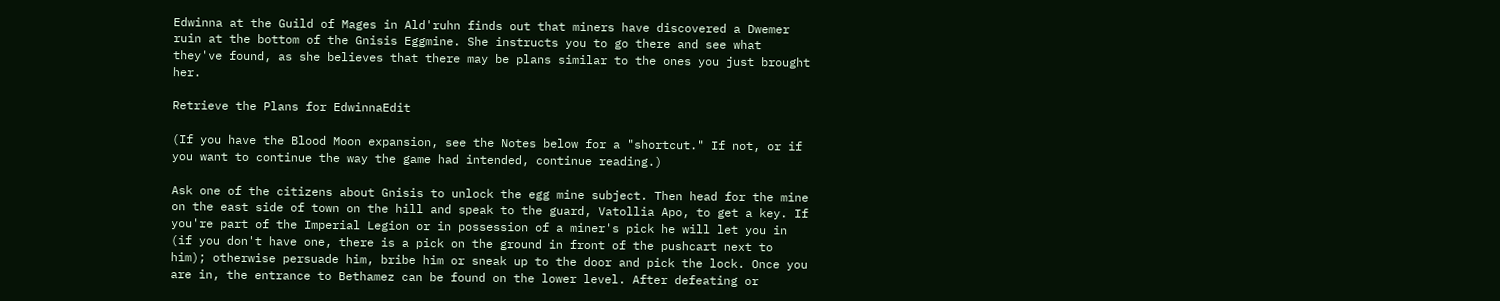Edwinna at the Guild of Mages in Ald'ruhn finds out that miners have discovered a Dwemer ruin at the bottom of the Gnisis Eggmine. She instructs you to go there and see what they've found, as she believes that there may be plans similar to the ones you just brought her.

Retrieve the Plans for EdwinnaEdit

(If you have the Blood Moon expansion, see the Notes below for a "shortcut." If not, or if you want to continue the way the game had intended, continue reading.)

Ask one of the citizens about Gnisis to unlock the egg mine subject. Then head for the mine on the east side of town on the hill and speak to the guard, Vatollia Apo, to get a key. If you're part of the Imperial Legion or in possession of a miner's pick he will let you in (if you don't have one, there is a pick on the ground in front of the pushcart next to him); otherwise persuade him, bribe him or sneak up to the door and pick the lock. Once you are in, the entrance to Bethamez can be found on the lower level. After defeating or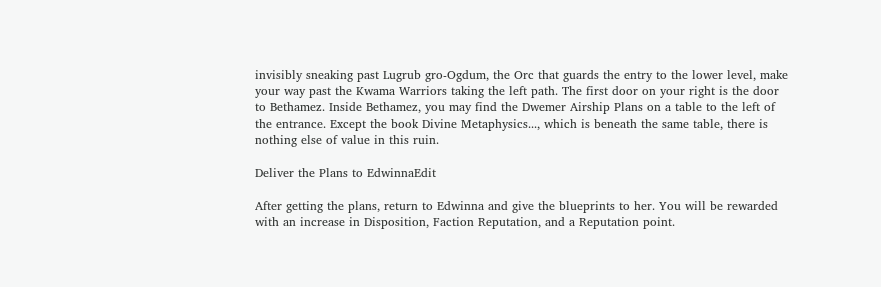invisibly sneaking past Lugrub gro-Ogdum, the Orc that guards the entry to the lower level, make your way past the Kwama Warriors taking the left path. The first door on your right is the door to Bethamez. Inside Bethamez, you may find the Dwemer Airship Plans on a table to the left of the entrance. Except the book Divine Metaphysics..., which is beneath the same table, there is nothing else of value in this ruin.

Deliver the Plans to EdwinnaEdit

After getting the plans, return to Edwinna and give the blueprints to her. You will be rewarded with an increase in Disposition, Faction Reputation, and a Reputation point.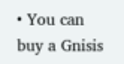• You can buy a Gnisis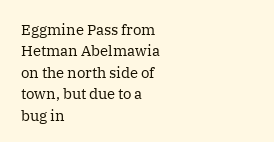Eggmine Pass from Hetman Abelmawia on the north side of town, but due to a bug in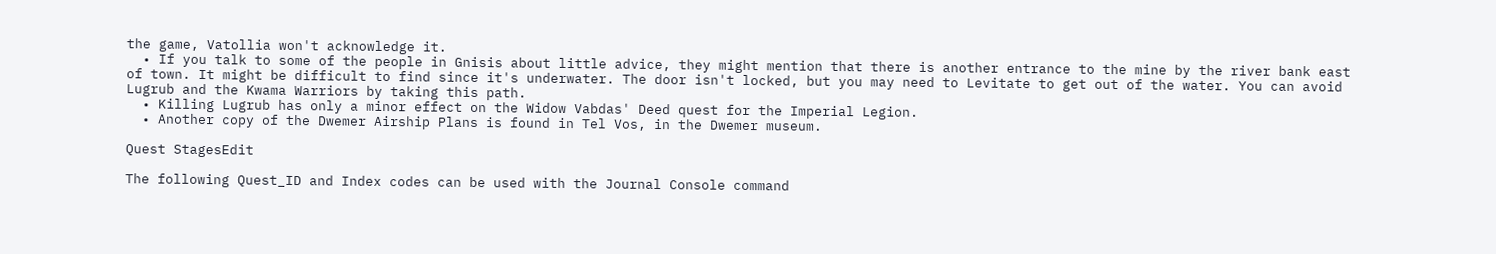the game, Vatollia won't acknowledge it.
  • If you talk to some of the people in Gnisis about little advice, they might mention that there is another entrance to the mine by the river bank east of town. It might be difficult to find since it's underwater. The door isn't locked, but you may need to Levitate to get out of the water. You can avoid Lugrub and the Kwama Warriors by taking this path.
  • Killing Lugrub has only a minor effect on the Widow Vabdas' Deed quest for the Imperial Legion.
  • Another copy of the Dwemer Airship Plans is found in Tel Vos, in the Dwemer museum.

Quest StagesEdit

The following Quest_ID and Index codes can be used with the Journal Console command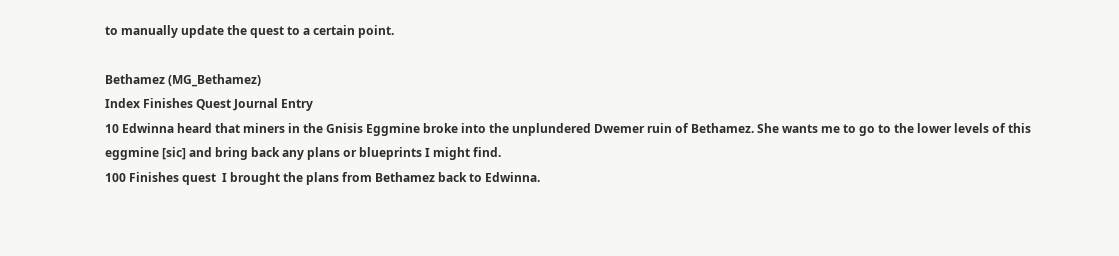to manually update the quest to a certain point.

Bethamez (MG_Bethamez)
Index Finishes Quest Journal Entry
10 Edwinna heard that miners in the Gnisis Eggmine broke into the unplundered Dwemer ruin of Bethamez. She wants me to go to the lower levels of this eggmine [sic] and bring back any plans or blueprints I might find.
100 Finishes quest  I brought the plans from Bethamez back to Edwinna.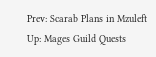Prev: Scarab Plans in Mzuleft Up: Mages Guild Quests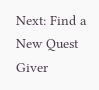Next: Find a New Quest Giver